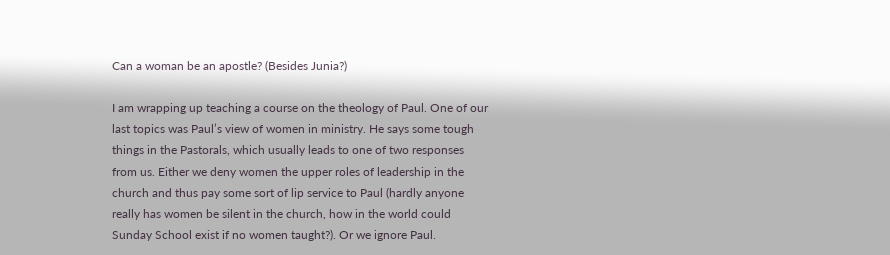Can a woman be an apostle? (Besides Junia?)

I am wrapping up teaching a course on the theology of Paul. One of our last topics was Paul’s view of women in ministry. He says some tough things in the Pastorals, which usually leads to one of two responses from us. Either we deny women the upper roles of leadership in the church and thus pay some sort of lip service to Paul (hardly anyone really has women be silent in the church, how in the world could Sunday School exist if no women taught?). Or we ignore Paul.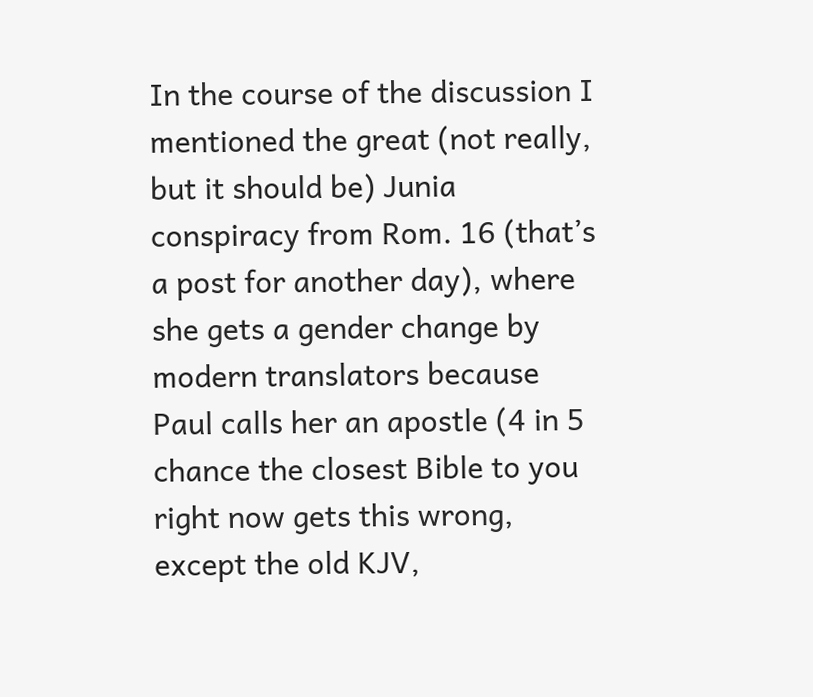In the course of the discussion I mentioned the great (not really, but it should be) Junia conspiracy from Rom. 16 (that’s a post for another day), where she gets a gender change by modern translators because Paul calls her an apostle (4 in 5 chance the closest Bible to you right now gets this wrong, except the old KJV,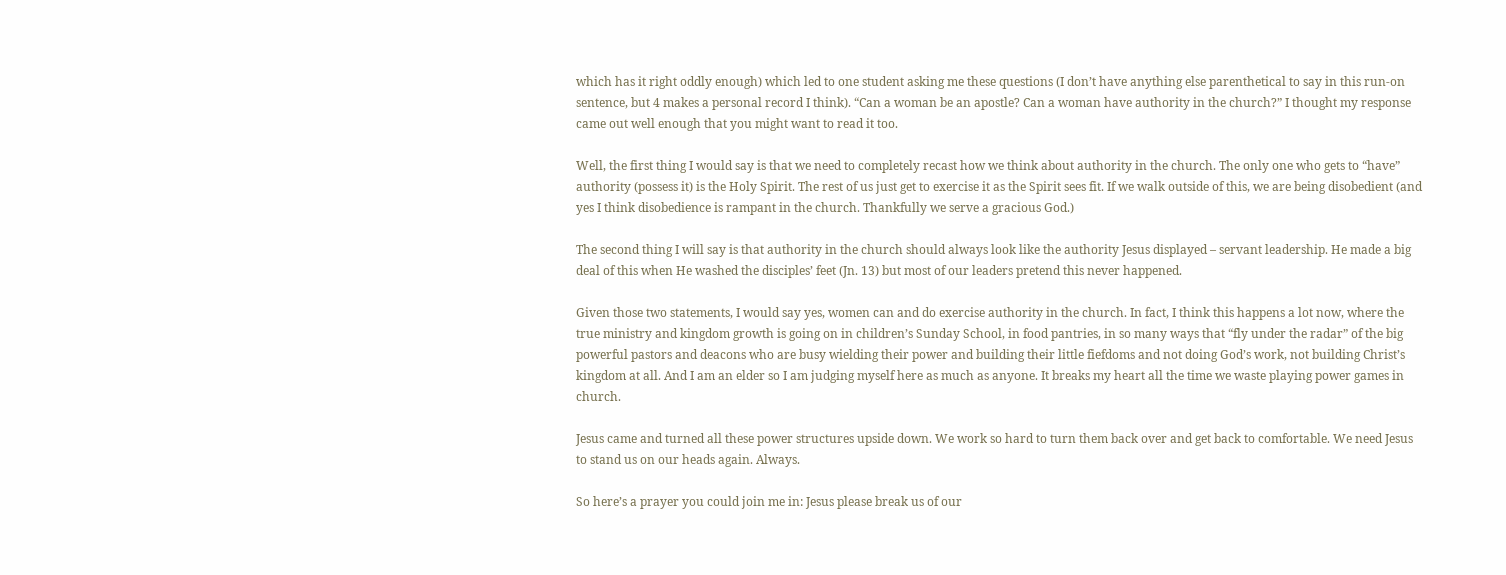which has it right oddly enough) which led to one student asking me these questions (I don’t have anything else parenthetical to say in this run-on sentence, but 4 makes a personal record I think). “Can a woman be an apostle? Can a woman have authority in the church?” I thought my response came out well enough that you might want to read it too.

Well, the first thing I would say is that we need to completely recast how we think about authority in the church. The only one who gets to “have” authority (possess it) is the Holy Spirit. The rest of us just get to exercise it as the Spirit sees fit. If we walk outside of this, we are being disobedient (and yes I think disobedience is rampant in the church. Thankfully we serve a gracious God.)

The second thing I will say is that authority in the church should always look like the authority Jesus displayed – servant leadership. He made a big deal of this when He washed the disciples’ feet (Jn. 13) but most of our leaders pretend this never happened.

Given those two statements, I would say yes, women can and do exercise authority in the church. In fact, I think this happens a lot now, where the true ministry and kingdom growth is going on in children’s Sunday School, in food pantries, in so many ways that “fly under the radar” of the big powerful pastors and deacons who are busy wielding their power and building their little fiefdoms and not doing God’s work, not building Christ’s kingdom at all. And I am an elder so I am judging myself here as much as anyone. It breaks my heart all the time we waste playing power games in church.

Jesus came and turned all these power structures upside down. We work so hard to turn them back over and get back to comfortable. We need Jesus to stand us on our heads again. Always.

So here’s a prayer you could join me in: Jesus please break us of our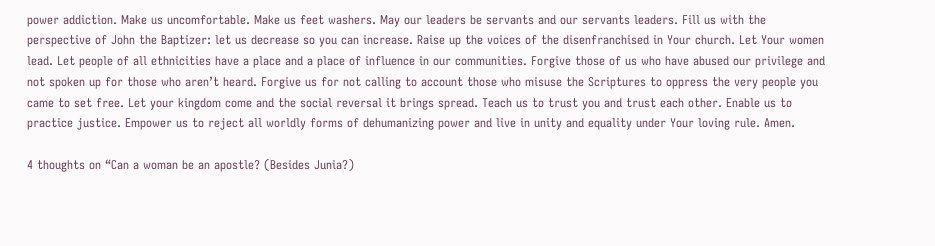power addiction. Make us uncomfortable. Make us feet washers. May our leaders be servants and our servants leaders. Fill us with the perspective of John the Baptizer: let us decrease so you can increase. Raise up the voices of the disenfranchised in Your church. Let Your women lead. Let people of all ethnicities have a place and a place of influence in our communities. Forgive those of us who have abused our privilege and not spoken up for those who aren’t heard. Forgive us for not calling to account those who misuse the Scriptures to oppress the very people you came to set free. Let your kingdom come and the social reversal it brings spread. Teach us to trust you and trust each other. Enable us to practice justice. Empower us to reject all worldly forms of dehumanizing power and live in unity and equality under Your loving rule. Amen.

4 thoughts on “Can a woman be an apostle? (Besides Junia?)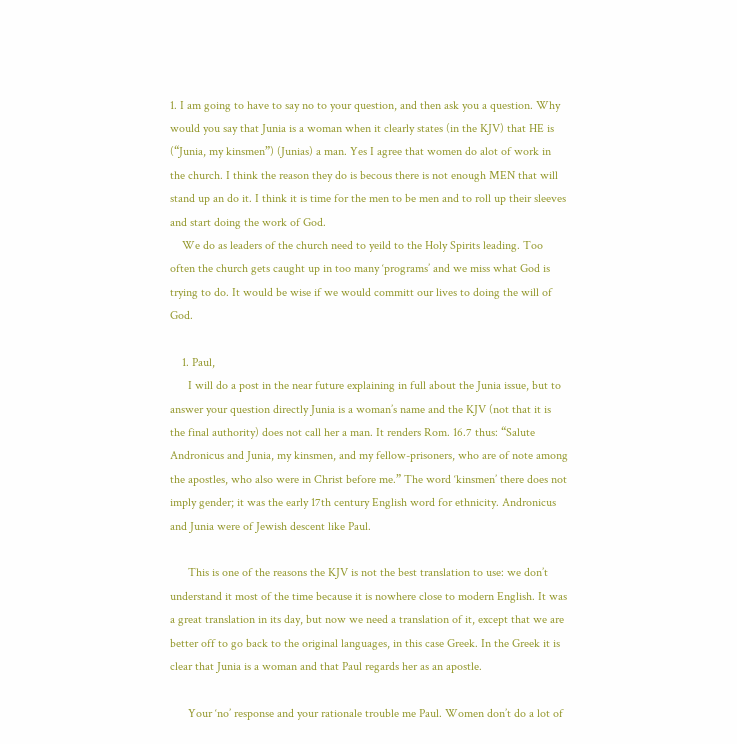1. I am going to have to say no to your question, and then ask you a question. Why would you say that Junia is a woman when it clearly states (in the KJV) that HE is (“Junia, my kinsmen”) (Junias) a man. Yes I agree that women do alot of work in the church. I think the reason they do is becous there is not enough MEN that will stand up an do it. I think it is time for the men to be men and to roll up their sleeves and start doing the work of God.
    We do as leaders of the church need to yeild to the Holy Spirits leading. Too often the church gets caught up in too many ‘programs’ and we miss what God is trying to do. It would be wise if we would committ our lives to doing the will of God.

    1. Paul,
      I will do a post in the near future explaining in full about the Junia issue, but to answer your question directly Junia is a woman’s name and the KJV (not that it is the final authority) does not call her a man. It renders Rom. 16.7 thus: “Salute Andronicus and Junia, my kinsmen, and my fellow-prisoners, who are of note among the apostles, who also were in Christ before me.” The word ‘kinsmen’ there does not imply gender; it was the early 17th century English word for ethnicity. Andronicus and Junia were of Jewish descent like Paul.

      This is one of the reasons the KJV is not the best translation to use: we don’t understand it most of the time because it is nowhere close to modern English. It was a great translation in its day, but now we need a translation of it, except that we are better off to go back to the original languages, in this case Greek. In the Greek it is clear that Junia is a woman and that Paul regards her as an apostle.

      Your ‘no’ response and your rationale trouble me Paul. Women don’t do a lot of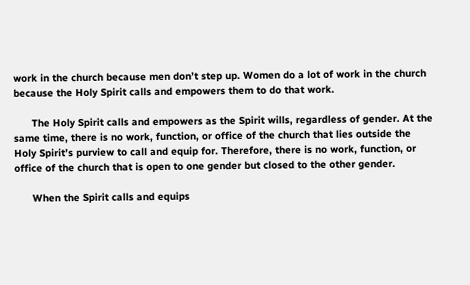work in the church because men don’t step up. Women do a lot of work in the church because the Holy Spirit calls and empowers them to do that work.

      The Holy Spirit calls and empowers as the Spirit wills, regardless of gender. At the same time, there is no work, function, or office of the church that lies outside the Holy Spirit’s purview to call and equip for. Therefore, there is no work, function, or office of the church that is open to one gender but closed to the other gender.

      When the Spirit calls and equips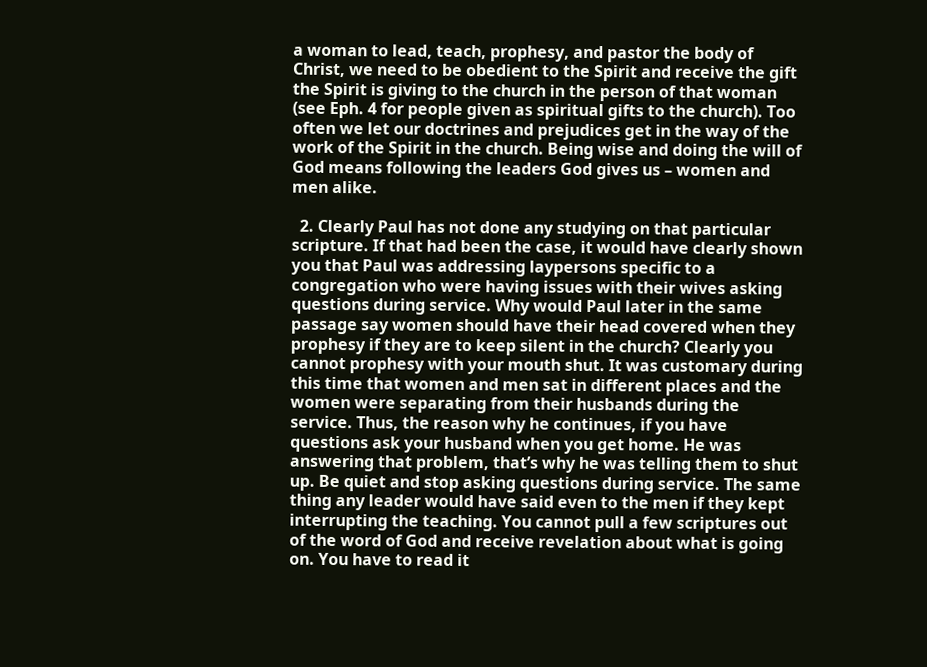a woman to lead, teach, prophesy, and pastor the body of Christ, we need to be obedient to the Spirit and receive the gift the Spirit is giving to the church in the person of that woman (see Eph. 4 for people given as spiritual gifts to the church). Too often we let our doctrines and prejudices get in the way of the work of the Spirit in the church. Being wise and doing the will of God means following the leaders God gives us – women and men alike.

  2. Clearly Paul has not done any studying on that particular scripture. If that had been the case, it would have clearly shown you that Paul was addressing laypersons specific to a congregation who were having issues with their wives asking questions during service. Why would Paul later in the same passage say women should have their head covered when they prophesy if they are to keep silent in the church? Clearly you cannot prophesy with your mouth shut. It was customary during this time that women and men sat in different places and the women were separating from their husbands during the service. Thus, the reason why he continues, if you have questions ask your husband when you get home. He was answering that problem, that’s why he was telling them to shut up. Be quiet and stop asking questions during service. The same thing any leader would have said even to the men if they kept interrupting the teaching. You cannot pull a few scriptures out of the word of God and receive revelation about what is going on. You have to read it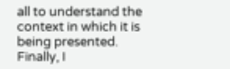all to understand the context in which it is being presented. Finally, I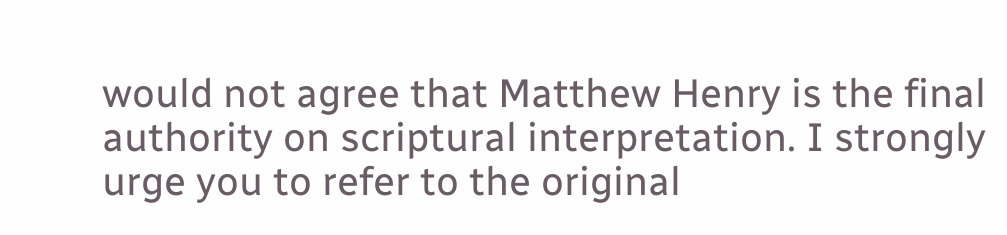would not agree that Matthew Henry is the final authority on scriptural interpretation. I strongly urge you to refer to the original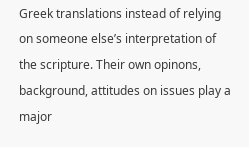Greek translations instead of relying on someone else’s interpretation of the scripture. Their own opinons, background, attitudes on issues play a major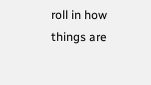roll in how things are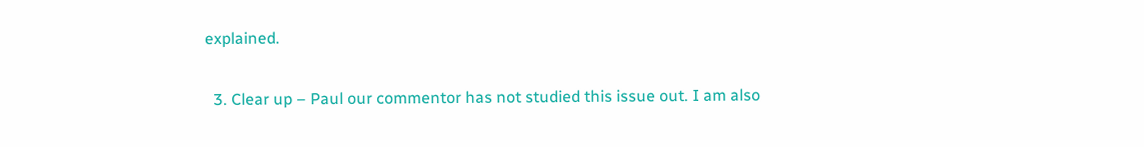explained.

  3. Clear up – Paul our commentor has not studied this issue out. I am also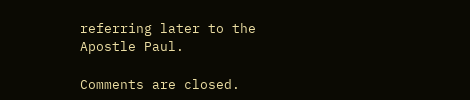referring later to the Apostle Paul.

Comments are closed.